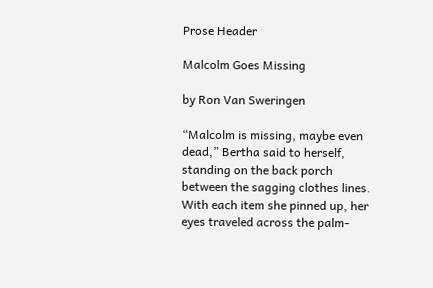Prose Header

Malcolm Goes Missing

by Ron Van Sweringen

“Malcolm is missing, maybe even dead,” Bertha said to herself, standing on the back porch between the sagging clothes lines. With each item she pinned up, her eyes traveled across the palm-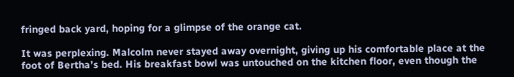fringed back yard, hoping for a glimpse of the orange cat.

It was perplexing. Malcolm never stayed away overnight, giving up his comfortable place at the foot of Bertha’s bed. His breakfast bowl was untouched on the kitchen floor, even though the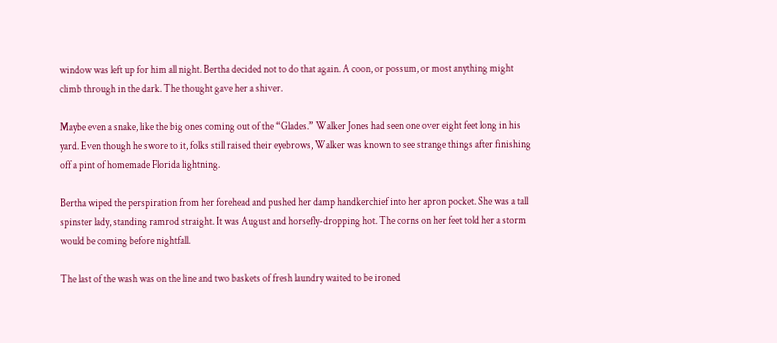window was left up for him all night. Bertha decided not to do that again. A coon, or possum, or most anything might climb through in the dark. The thought gave her a shiver.

Maybe even a snake, like the big ones coming out of the “Glades.” Walker Jones had seen one over eight feet long in his yard. Even though he swore to it, folks still raised their eyebrows, Walker was known to see strange things after finishing off a pint of homemade Florida lightning.

Bertha wiped the perspiration from her forehead and pushed her damp handkerchief into her apron pocket. She was a tall spinster lady, standing ramrod straight. It was August and horsefly-dropping hot. The corns on her feet told her a storm would be coming before nightfall.

The last of the wash was on the line and two baskets of fresh laundry waited to be ironed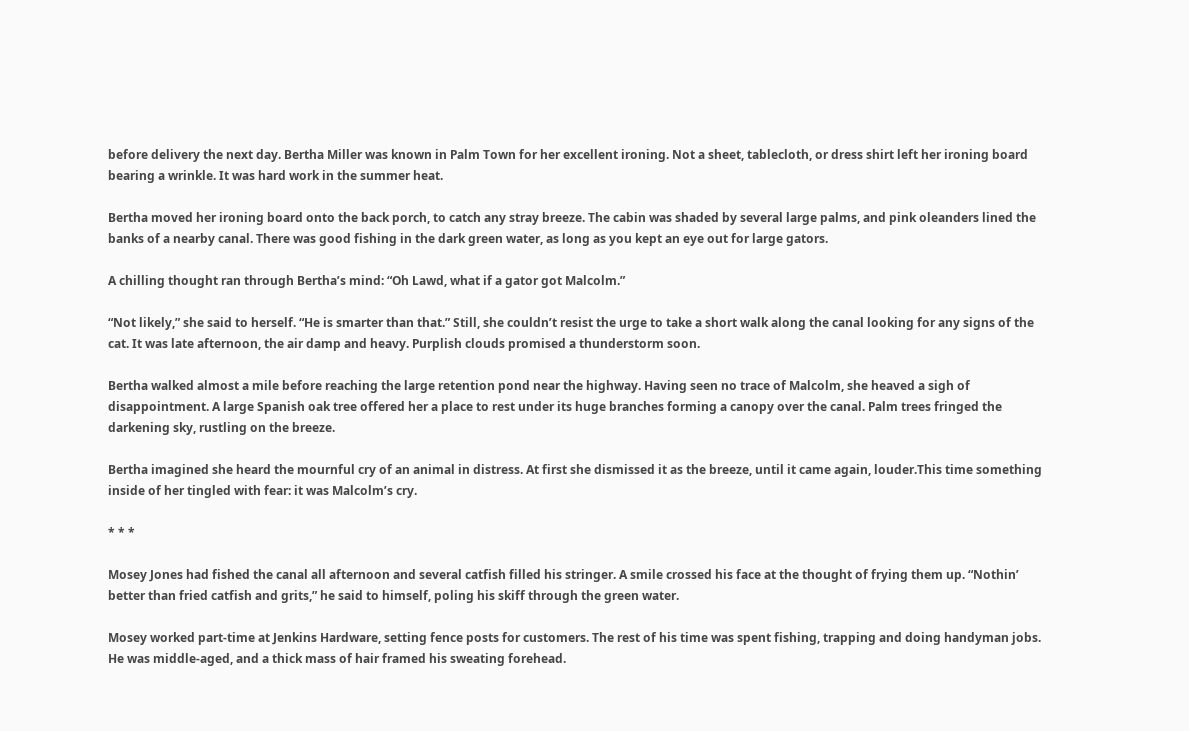before delivery the next day. Bertha Miller was known in Palm Town for her excellent ironing. Not a sheet, tablecloth, or dress shirt left her ironing board bearing a wrinkle. It was hard work in the summer heat.

Bertha moved her ironing board onto the back porch, to catch any stray breeze. The cabin was shaded by several large palms, and pink oleanders lined the banks of a nearby canal. There was good fishing in the dark green water, as long as you kept an eye out for large gators.

A chilling thought ran through Bertha’s mind: “Oh Lawd, what if a gator got Malcolm.”

“Not likely,” she said to herself. “He is smarter than that.” Still, she couldn’t resist the urge to take a short walk along the canal looking for any signs of the cat. It was late afternoon, the air damp and heavy. Purplish clouds promised a thunderstorm soon.

Bertha walked almost a mile before reaching the large retention pond near the highway. Having seen no trace of Malcolm, she heaved a sigh of disappointment. A large Spanish oak tree offered her a place to rest under its huge branches forming a canopy over the canal. Palm trees fringed the darkening sky, rustling on the breeze.

Bertha imagined she heard the mournful cry of an animal in distress. At first she dismissed it as the breeze, until it came again, louder.This time something inside of her tingled with fear: it was Malcolm’s cry.

* * *

Mosey Jones had fished the canal all afternoon and several catfish filled his stringer. A smile crossed his face at the thought of frying them up. “Nothin’ better than fried catfish and grits,” he said to himself, poling his skiff through the green water.

Mosey worked part-time at Jenkins Hardware, setting fence posts for customers. The rest of his time was spent fishing, trapping and doing handyman jobs. He was middle-aged, and a thick mass of hair framed his sweating forehead.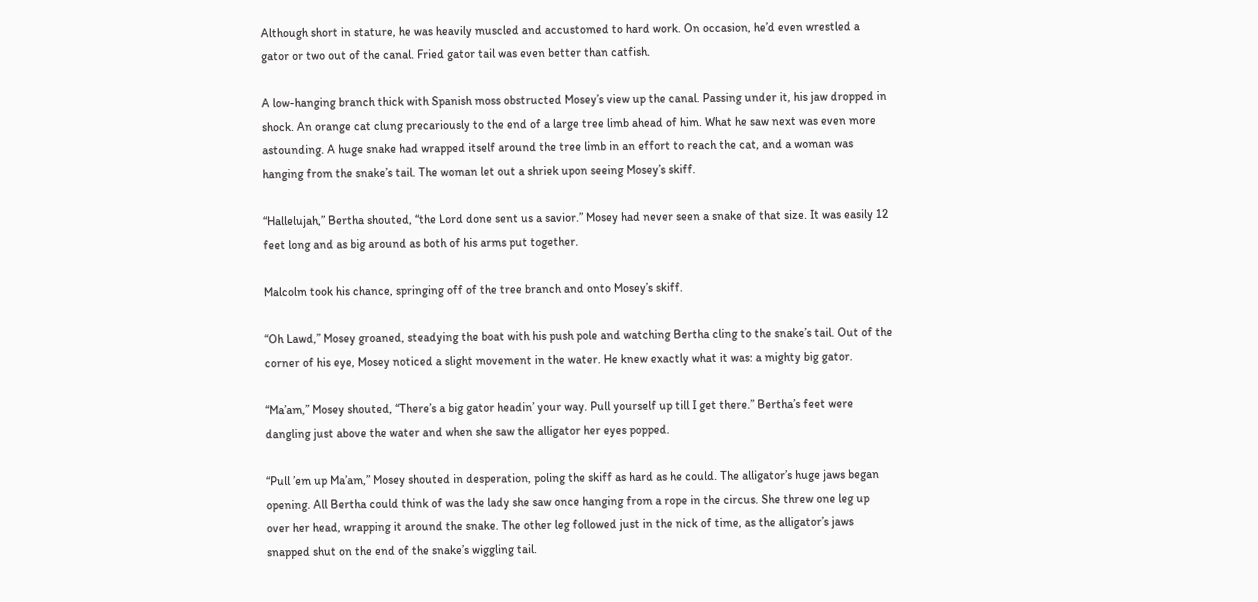Although short in stature, he was heavily muscled and accustomed to hard work. On occasion, he’d even wrestled a gator or two out of the canal. Fried gator tail was even better than catfish.

A low-hanging branch thick with Spanish moss obstructed Mosey’s view up the canal. Passing under it, his jaw dropped in shock. An orange cat clung precariously to the end of a large tree limb ahead of him. What he saw next was even more astounding. A huge snake had wrapped itself around the tree limb in an effort to reach the cat, and a woman was hanging from the snake’s tail. The woman let out a shriek upon seeing Mosey’s skiff.

“Hallelujah,” Bertha shouted, “the Lord done sent us a savior.” Mosey had never seen a snake of that size. It was easily 12 feet long and as big around as both of his arms put together.

Malcolm took his chance, springing off of the tree branch and onto Mosey’s skiff.

“Oh Lawd,” Mosey groaned, steadying the boat with his push pole and watching Bertha cling to the snake’s tail. Out of the corner of his eye, Mosey noticed a slight movement in the water. He knew exactly what it was: a mighty big gator.

“Ma’am,” Mosey shouted, “There’s a big gator headin’ your way. Pull yourself up till I get there.” Bertha’s feet were dangling just above the water and when she saw the alligator her eyes popped.

“Pull ’em up Ma’am,” Mosey shouted in desperation, poling the skiff as hard as he could. The alligator’s huge jaws began opening. All Bertha could think of was the lady she saw once hanging from a rope in the circus. She threw one leg up over her head, wrapping it around the snake. The other leg followed just in the nick of time, as the alligator’s jaws snapped shut on the end of the snake’s wiggling tail.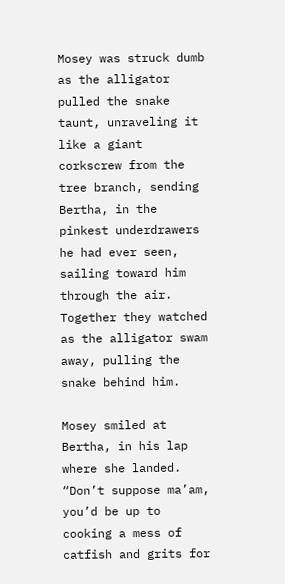Mosey was struck dumb as the alligator pulled the snake taunt, unraveling it like a giant corkscrew from the tree branch, sending Bertha, in the pinkest underdrawers he had ever seen, sailing toward him through the air. Together they watched as the alligator swam away, pulling the snake behind him.

Mosey smiled at Bertha, in his lap where she landed. “Don’t suppose ma’am, you’d be up to cooking a mess of catfish and grits for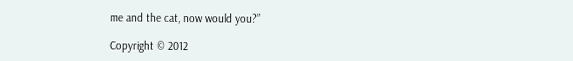me and the cat, now would you?”

Copyright © 2012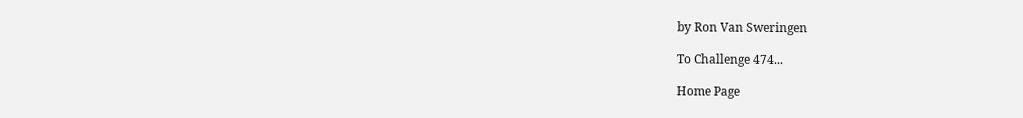by Ron Van Sweringen

To Challenge 474...

Home Page